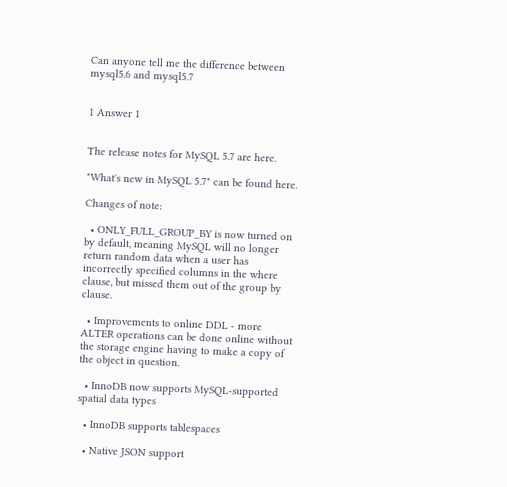Can anyone tell me the difference between mysql5.6 and mysql5.7


1 Answer 1


The release notes for MySQL 5.7 are here.

"What's new in MySQL 5.7" can be found here.

Changes of note:

  • ONLY_FULL_GROUP_BY is now turned on by default, meaning MySQL will no longer return random data when a user has incorrectly specified columns in the where clause, but missed them out of the group by clause.

  • Improvements to online DDL - more ALTER operations can be done online without the storage engine having to make a copy of the object in question.

  • InnoDB now supports MySQL-supported spatial data types

  • InnoDB supports tablespaces

  • Native JSON support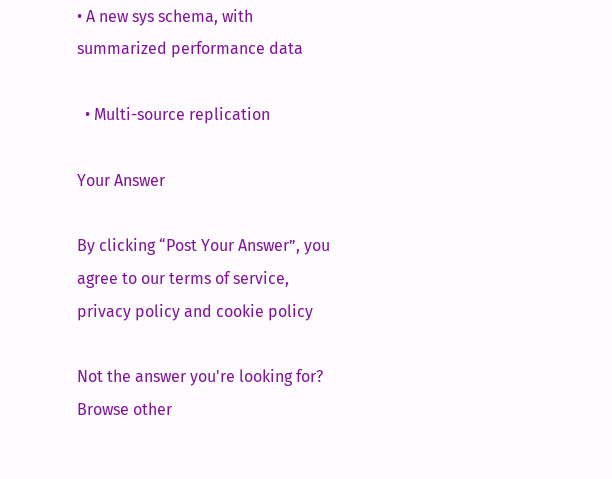• A new sys schema, with summarized performance data

  • Multi-source replication

Your Answer

By clicking “Post Your Answer”, you agree to our terms of service, privacy policy and cookie policy

Not the answer you're looking for? Browse other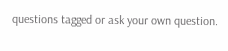questions tagged or ask your own question.